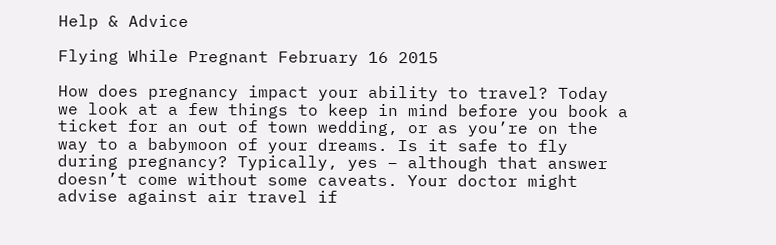Help & Advice

Flying While Pregnant February 16 2015

How does pregnancy impact your ability to travel? Today we look at a few things to keep in mind before you book a ticket for an out of town wedding, or as you’re on the way to a babymoon of your dreams. Is it safe to fly during pregnancy? Typically, yes – although that answer doesn’t come without some caveats. Your doctor might advise against air travel if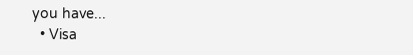you have...
  • Visa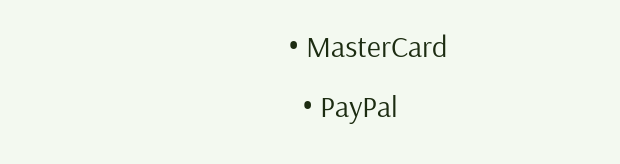• MasterCard
  • PayPal